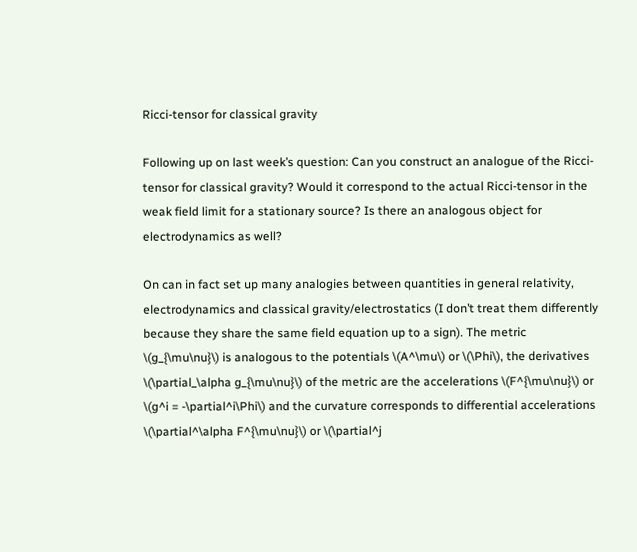Ricci-tensor for classical gravity

Following up on last week’s question: Can you construct an analogue of the Ricci-tensor for classical gravity? Would it correspond to the actual Ricci-tensor in the weak field limit for a stationary source? Is there an analogous object for electrodynamics as well?

On can in fact set up many analogies between quantities in general relativity, electrodynamics and classical gravity/electrostatics (I don’t treat them differently because they share the same field equation up to a sign). The metric \(g_{\mu\nu}\) is analogous to the potentials \(A^\mu\) or \(\Phi\), the derivatives \(\partial_\alpha g_{\mu\nu}\) of the metric are the accelerations \(F^{\mu\nu}\) or \(g^i = -\partial^i\Phi\) and the curvature corresponds to differential accelerations \(\partial^\alpha F^{\mu\nu}\) or \(\partial^j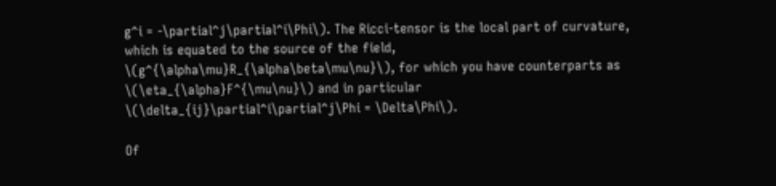g^i = -\partial^j\partial^i\Phi\). The Ricci-tensor is the local part of curvature, which is equated to the source of the field, \(g^{\alpha\mu}R_{\alpha\beta\mu\nu}\), for which you have counterparts as \(\eta_{\alpha}F^{\mu\nu}\) and in particular \(\delta_{ij}\partial^i\partial^j\Phi = \Delta\Phi\).

Of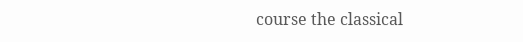course the classical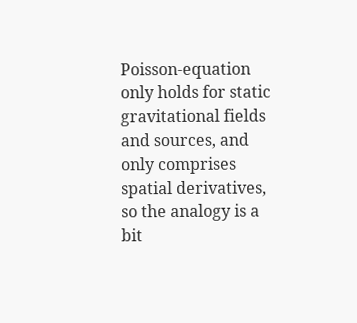Poisson-equation only holds for static gravitational fields and sources, and only comprises spatial derivatives, so the analogy is a bit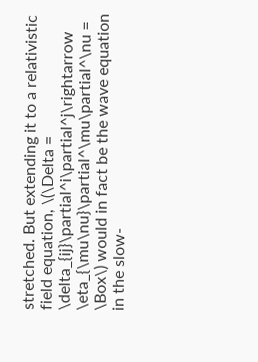stretched. But extending it to a relativistic field equation, \(\Delta = \delta_{ij}\partial^i\partial^j\rightarrow \eta_{\mu\nu}\partial^\mu\partial^\nu = \Box\) would in fact be the wave equation in the slow-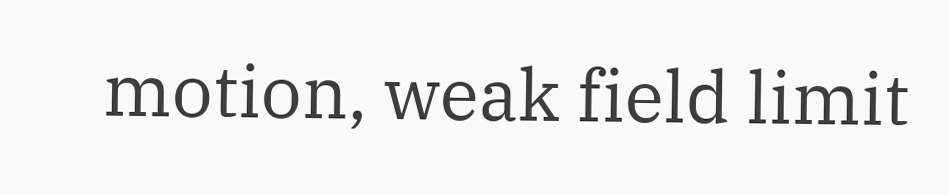motion, weak field limit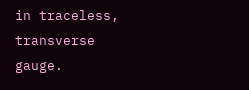in traceless, transverse gauge.